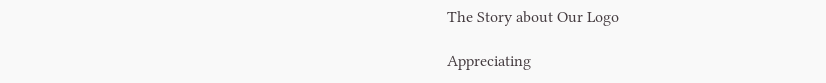The Story about Our Logo

Appreciating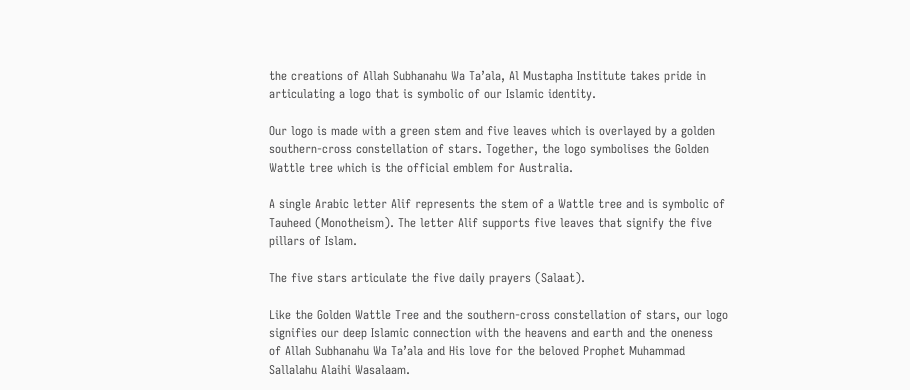the creations of Allah Subhanahu Wa Ta’ala, Al Mustapha Institute takes pride in articulating a logo that is symbolic of our Islamic identity.

Our logo is made with a green stem and five leaves which is overlayed by a golden southern-cross constellation of stars. Together, the logo symbolises the Golden Wattle tree which is the official emblem for Australia.

A single Arabic letter Alif represents the stem of a Wattle tree and is symbolic of Tauheed (Monotheism). The letter Alif supports five leaves that signify the five pillars of Islam.

The five stars articulate the five daily prayers (Salaat).

Like the Golden Wattle Tree and the southern-cross constellation of stars, our logo signifies our deep Islamic connection with the heavens and earth and the oneness of Allah Subhanahu Wa Ta’ala and His love for the beloved Prophet Muhammad Sallalahu Alaihi Wasalaam.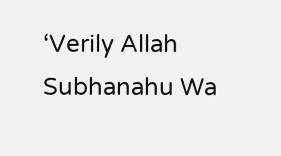‘Verily Allah Subhanahu Wa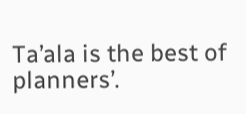Ta’ala is the best of planners’.